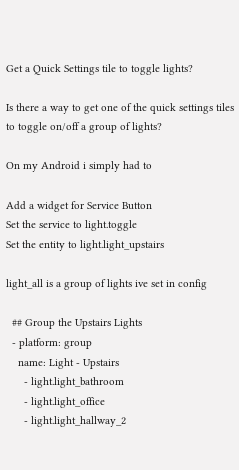Get a Quick Settings tile to toggle lights?

Is there a way to get one of the quick settings tiles to toggle on/off a group of lights?

On my Android i simply had to

Add a widget for Service Button
Set the service to light.toggle
Set the entity to light.light_upstairs

light_all is a group of lights ive set in config

  ## Group the Upstairs Lights
  - platform: group
    name: Light - Upstairs
      - light.light_bathroom
      - light.light_office
      - light.light_hallway_2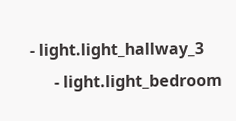- light.light_hallway_3
      - light.light_bedroom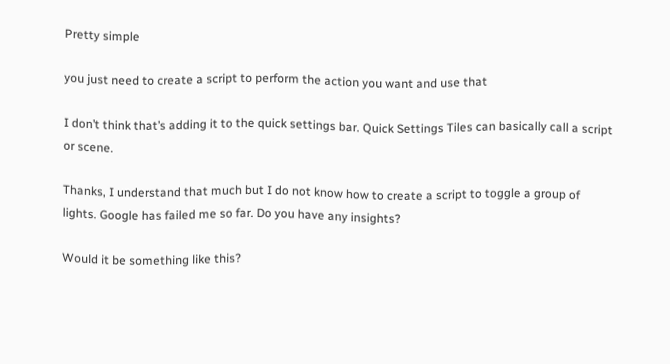Pretty simple

you just need to create a script to perform the action you want and use that

I don’t think that’s adding it to the quick settings bar. Quick Settings Tiles can basically call a script or scene.

Thanks, I understand that much but I do not know how to create a script to toggle a group of lights. Google has failed me so far. Do you have any insights?

Would it be something like this?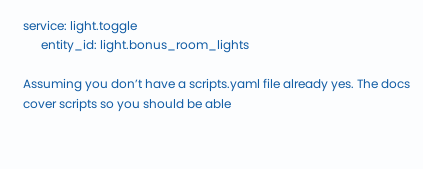service: light.toggle
      entity_id: light.bonus_room_lights

Assuming you don’t have a scripts.yaml file already yes. The docs cover scripts so you should be able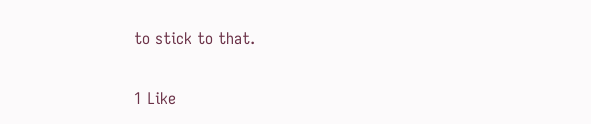to stick to that.

1 Like